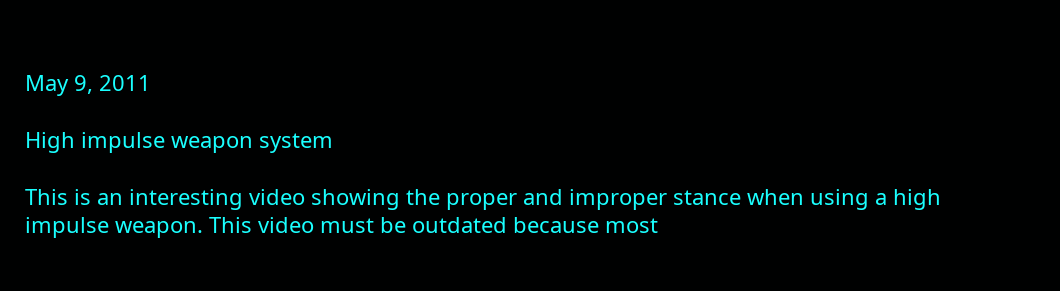May 9, 2011

High impulse weapon system

This is an interesting video showing the proper and improper stance when using a high impulse weapon. This video must be outdated because most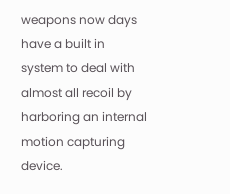weapons now days have a built in system to deal with almost all recoil by harboring an internal motion capturing device.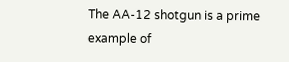The AA-12 shotgun is a prime example of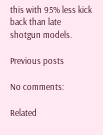this with 95% less kick back than late shotgun models.

Previous posts

No comments:

Related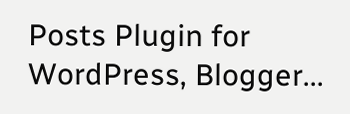Posts Plugin for WordPress, Blogger...